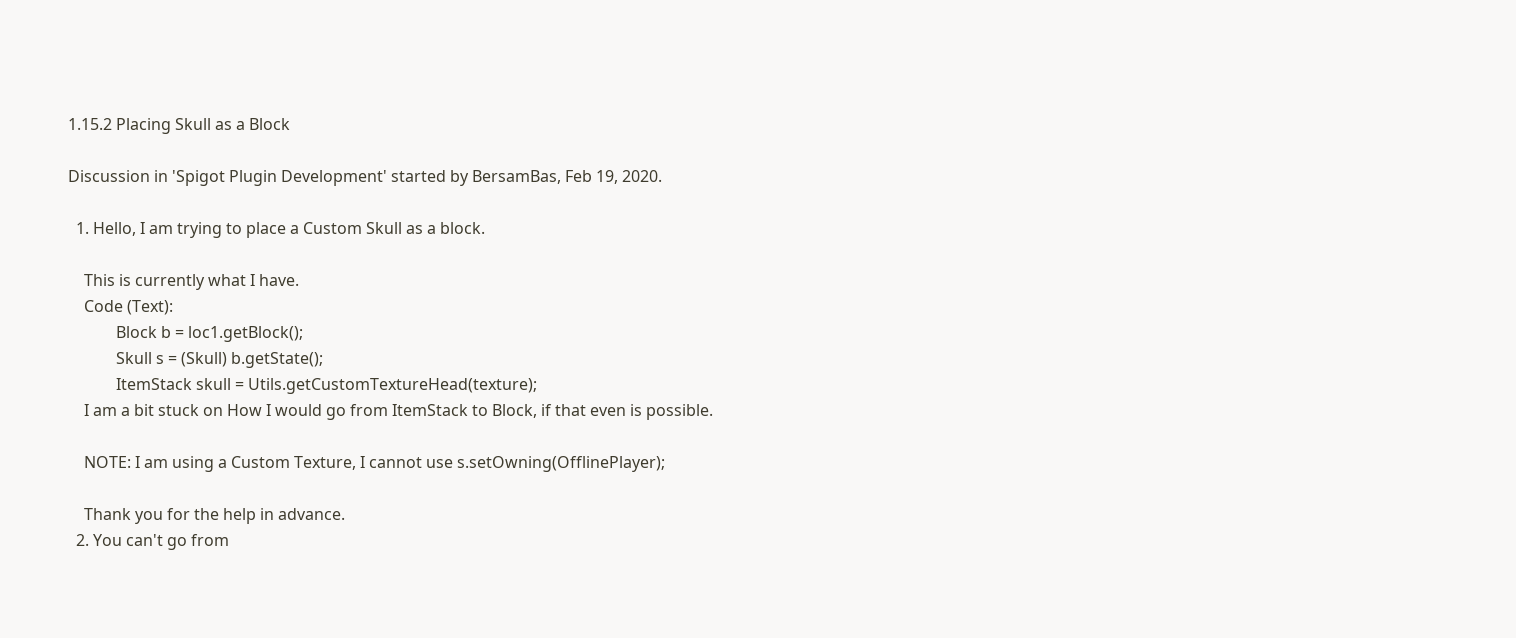1.15.2 Placing Skull as a Block

Discussion in 'Spigot Plugin Development' started by BersamBas, Feb 19, 2020.

  1. Hello, I am trying to place a Custom Skull as a block.

    This is currently what I have.
    Code (Text):
            Block b = loc1.getBlock();
            Skull s = (Skull) b.getState();
            ItemStack skull = Utils.getCustomTextureHead(texture);
    I am a bit stuck on How I would go from ItemStack to Block, if that even is possible.

    NOTE: I am using a Custom Texture, I cannot use s.setOwning(OfflinePlayer);

    Thank you for the help in advance.
  2. You can't go from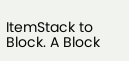ItemStack to Block. A Block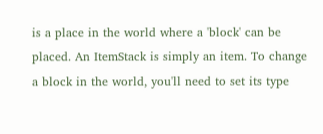is a place in the world where a 'block' can be placed. An ItemStack is simply an item. To change a block in the world, you'll need to set its type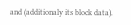and (additionaly its block data).